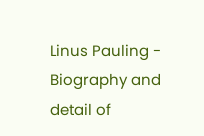Linus Pauling - Biography and detail of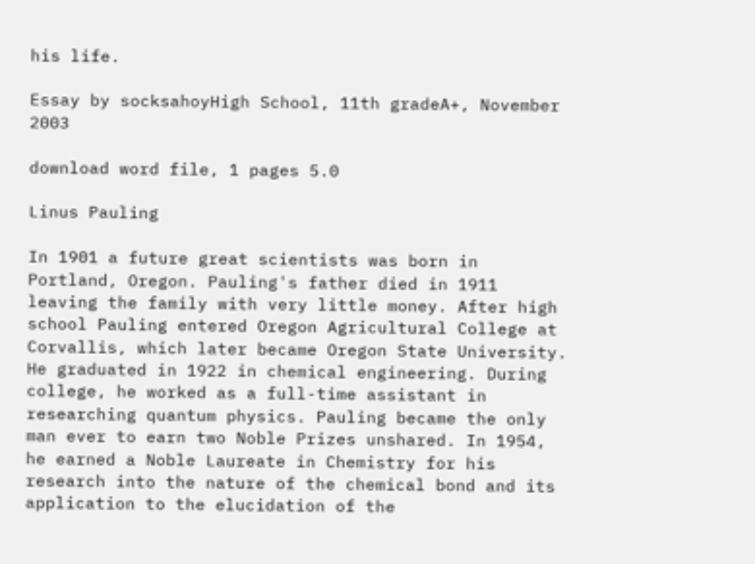his life.

Essay by socksahoyHigh School, 11th gradeA+, November 2003

download word file, 1 pages 5.0

Linus Pauling

In 1901 a future great scientists was born in Portland, Oregon. Pauling's father died in 1911 leaving the family with very little money. After high school Pauling entered Oregon Agricultural College at Corvallis, which later became Oregon State University. He graduated in 1922 in chemical engineering. During college, he worked as a full-time assistant in researching quantum physics. Pauling became the only man ever to earn two Noble Prizes unshared. In 1954, he earned a Noble Laureate in Chemistry for his research into the nature of the chemical bond and its application to the elucidation of the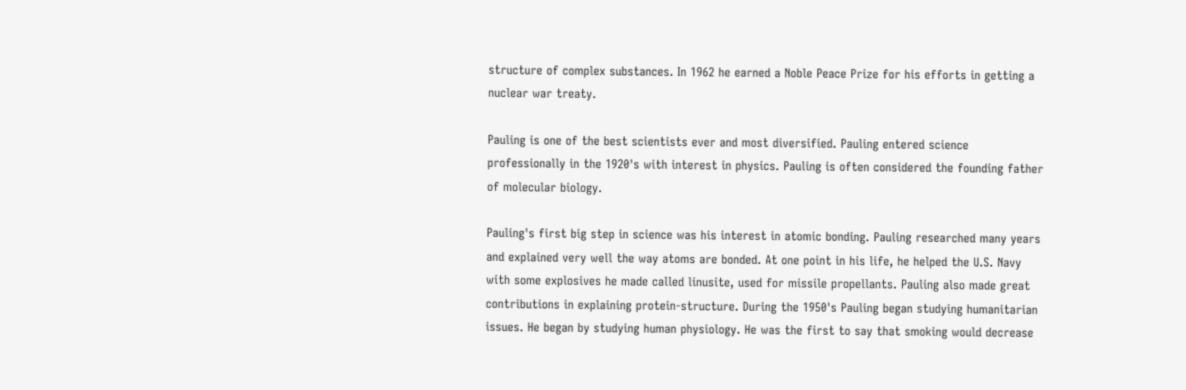structure of complex substances. In 1962 he earned a Noble Peace Prize for his efforts in getting a nuclear war treaty.

Pauling is one of the best scientists ever and most diversified. Pauling entered science professionally in the 1920's with interest in physics. Pauling is often considered the founding father of molecular biology.

Pauling's first big step in science was his interest in atomic bonding. Pauling researched many years and explained very well the way atoms are bonded. At one point in his life, he helped the U.S. Navy with some explosives he made called linusite, used for missile propellants. Pauling also made great contributions in explaining protein-structure. During the 1950's Pauling began studying humanitarian issues. He began by studying human physiology. He was the first to say that smoking would decrease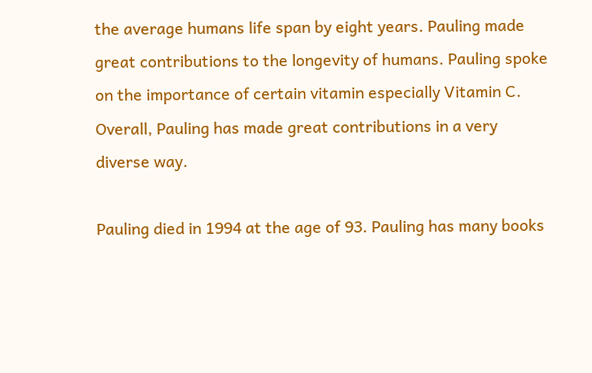the average humans life span by eight years. Pauling made great contributions to the longevity of humans. Pauling spoke on the importance of certain vitamin especially Vitamin C. Overall, Pauling has made great contributions in a very diverse way.

Pauling died in 1994 at the age of 93. Pauling has many books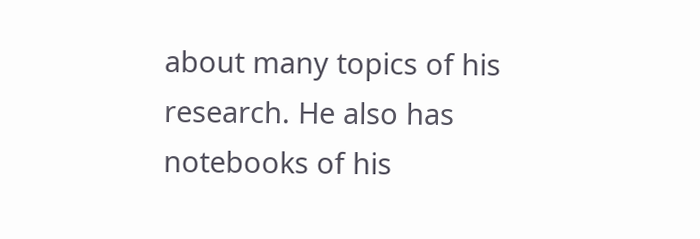about many topics of his research. He also has notebooks of his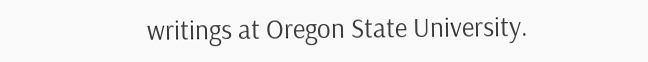writings at Oregon State University.